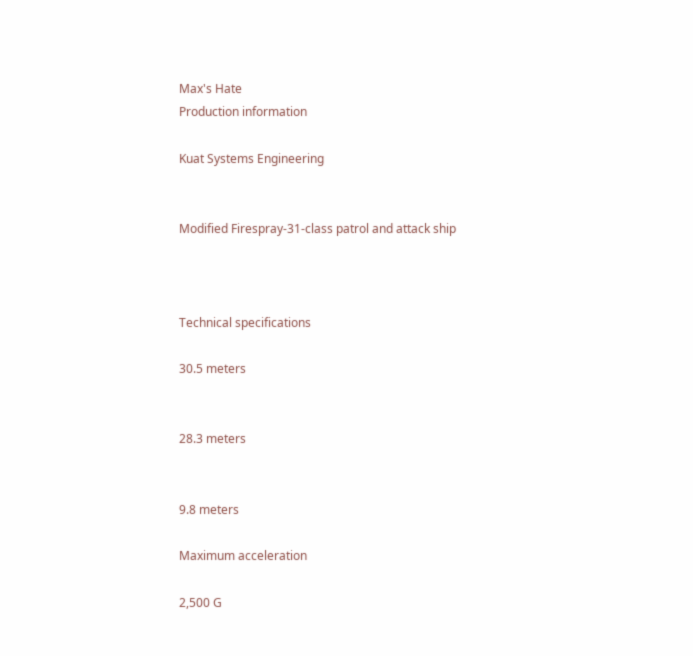Max's Hate
Production information

Kuat Systems Engineering


Modified Firespray-31-class patrol and attack ship



Technical specifications

30.5 meters


28.3 meters


9.8 meters

Maximum acceleration

2,500 G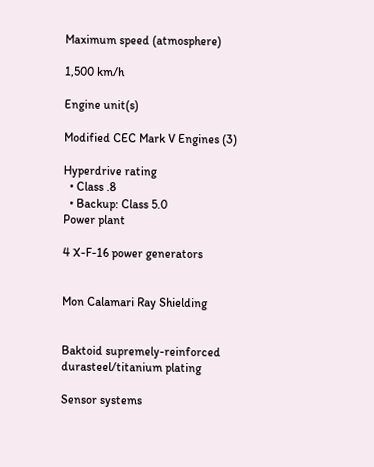Maximum speed (atmosphere)

1,500 km/h

Engine unit(s)

Modified CEC Mark V Engines (3)

Hyperdrive rating
  • Class .8
  • Backup: Class 5.0
Power plant

4 X-F-16 power generators


Mon Calamari Ray Shielding


Baktoid supremely-reinforced durasteel/titanium plating

Sensor systems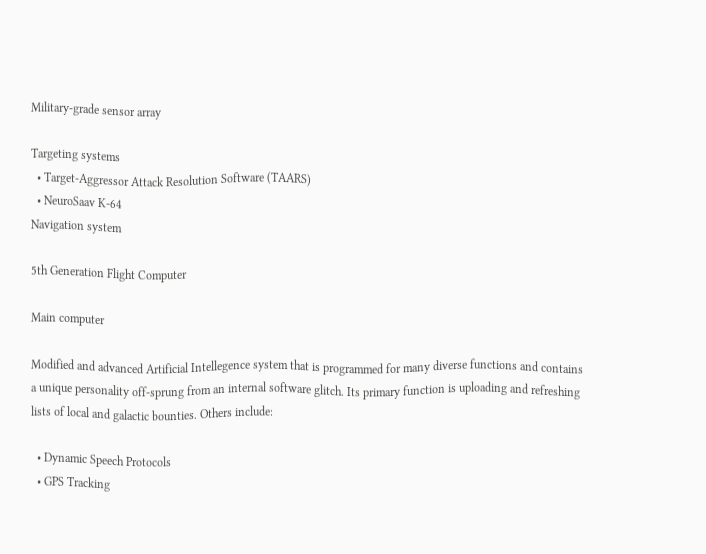Military-grade sensor array

Targeting systems
  • Target-Aggressor Attack Resolution Software (TAARS)
  • NeuroSaav K-64
Navigation system

5th Generation Flight Computer

Main computer

Modified and advanced Artificial Intellegence system that is programmed for many diverse functions and contains a unique personality off-sprung from an internal software glitch. Its primary function is uploading and refreshing lists of local and galactic bounties. Others include:

  • Dynamic Speech Protocols
  • GPS Tracking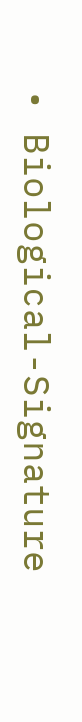• Biological-Signature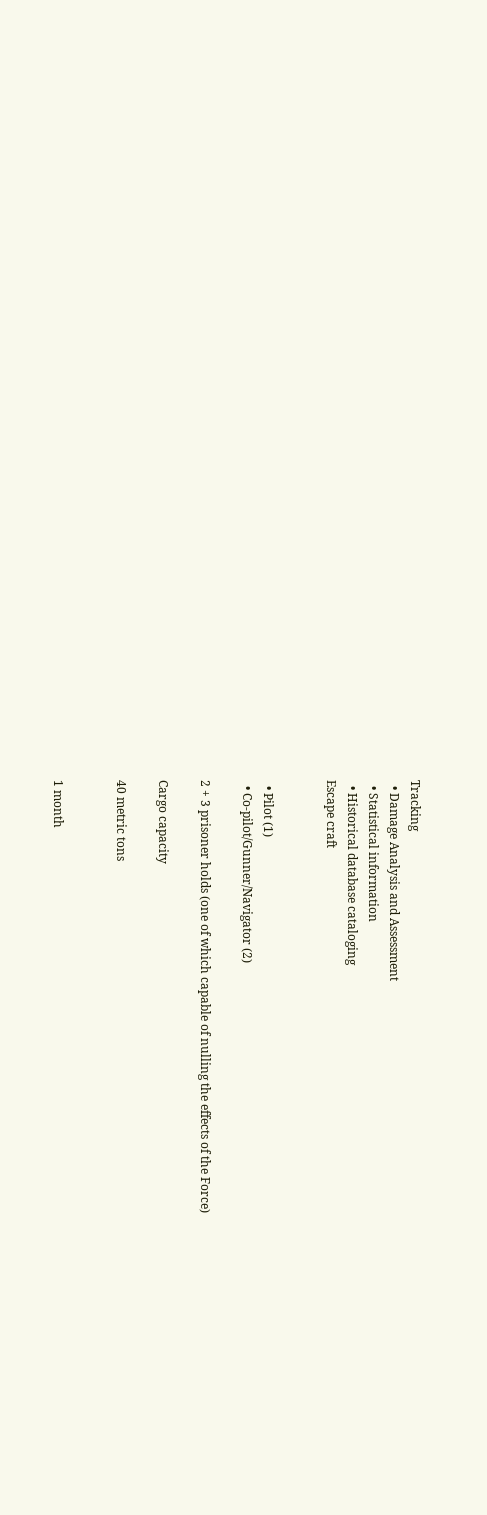Tracking
  • Damage Analysis and Assessment
  • Statistical information
  • Historical database cataloging
Escape craft


  • Pilot (1)
  • Co-pilot/Gunner/Navigator (2)

2 + 3 prisoner holds (one of which capable of nulling the effects of the Force)

Cargo capacity

40 metric tons


1 month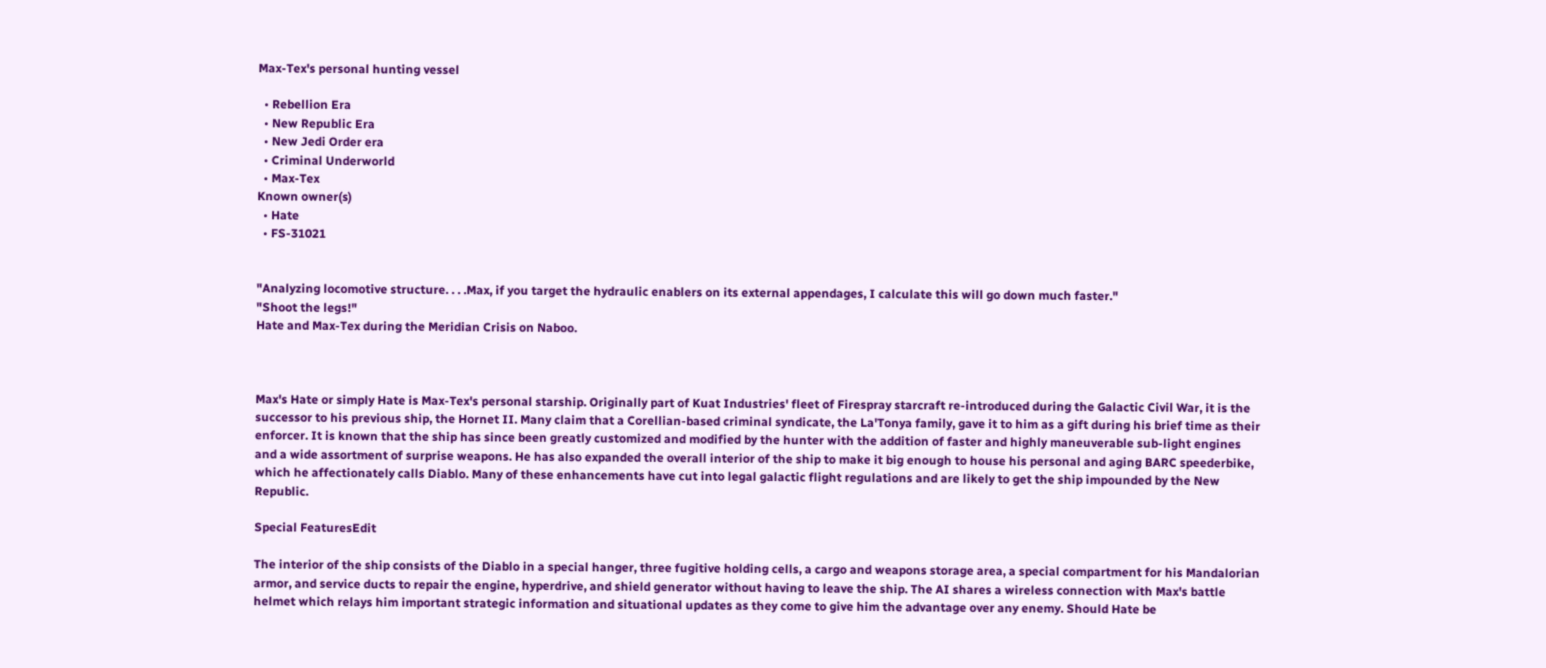Max-Tex's personal hunting vessel

  • Rebellion Era
  • New Republic Era
  • New Jedi Order era
  • Criminal Underworld
  • Max-Tex
Known owner(s)
  • Hate
  • FS-31021


"Analyzing locomotive structure. . . .Max, if you target the hydraulic enablers on its external appendages, I calculate this will go down much faster."
"Shoot the legs!"
Hate and Max-Tex during the Meridian Crisis on Naboo.



Max's Hate or simply Hate is Max-Tex's personal starship. Originally part of Kuat Industries' fleet of Firespray starcraft re-introduced during the Galactic Civil War, it is the successor to his previous ship, the Hornet II. Many claim that a Corellian-based criminal syndicate, the La'Tonya family, gave it to him as a gift during his brief time as their enforcer. It is known that the ship has since been greatly customized and modified by the hunter with the addition of faster and highly maneuverable sub-light engines and a wide assortment of surprise weapons. He has also expanded the overall interior of the ship to make it big enough to house his personal and aging BARC speederbike, which he affectionately calls Diablo. Many of these enhancements have cut into legal galactic flight regulations and are likely to get the ship impounded by the New Republic.

Special FeaturesEdit

The interior of the ship consists of the Diablo in a special hanger, three fugitive holding cells, a cargo and weapons storage area, a special compartment for his Mandalorian armor, and service ducts to repair the engine, hyperdrive, and shield generator without having to leave the ship. The AI shares a wireless connection with Max's battle helmet which relays him important strategic information and situational updates as they come to give him the advantage over any enemy. Should Hate be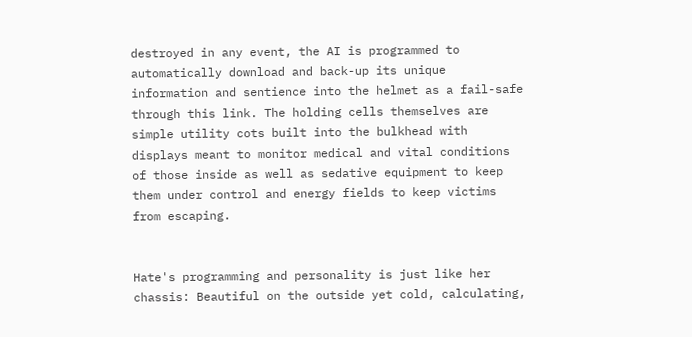destroyed in any event, the AI is programmed to automatically download and back-up its unique information and sentience into the helmet as a fail-safe through this link. The holding cells themselves are simple utility cots built into the bulkhead with displays meant to monitor medical and vital conditions of those inside as well as sedative equipment to keep them under control and energy fields to keep victims from escaping.


Hate's programming and personality is just like her chassis: Beautiful on the outside yet cold, calculating,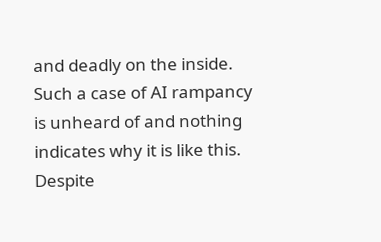and deadly on the inside. Such a case of AI rampancy is unheard of and nothing indicates why it is like this. Despite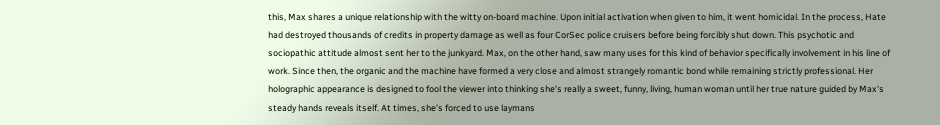this, Max shares a unique relationship with the witty on-board machine. Upon initial activation when given to him, it went homicidal. In the process, Hate had destroyed thousands of credits in property damage as well as four CorSec police cruisers before being forcibly shut down. This psychotic and sociopathic attitude almost sent her to the junkyard. Max, on the other hand, saw many uses for this kind of behavior specifically involvement in his line of work. Since then, the organic and the machine have formed a very close and almost strangely romantic bond while remaining strictly professional. Her holographic appearance is designed to fool the viewer into thinking she's really a sweet, funny, living, human woman until her true nature guided by Max's steady hands reveals itself. At times, she's forced to use laymans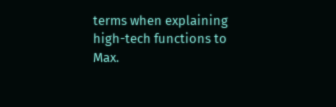terms when explaining high-tech functions to Max.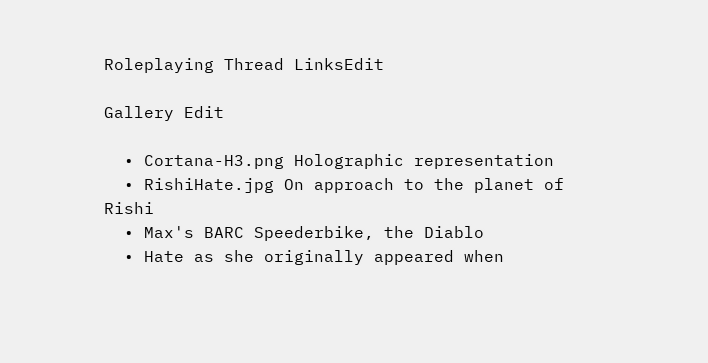Roleplaying Thread LinksEdit

Gallery Edit

  • Cortana-H3.png Holographic representation
  • RishiHate.jpg On approach to the planet of Rishi
  • Max's BARC Speederbike, the Diablo
  • Hate as she originally appeared when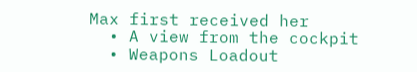Max first received her
  • A view from the cockpit
  • Weapons Loadout